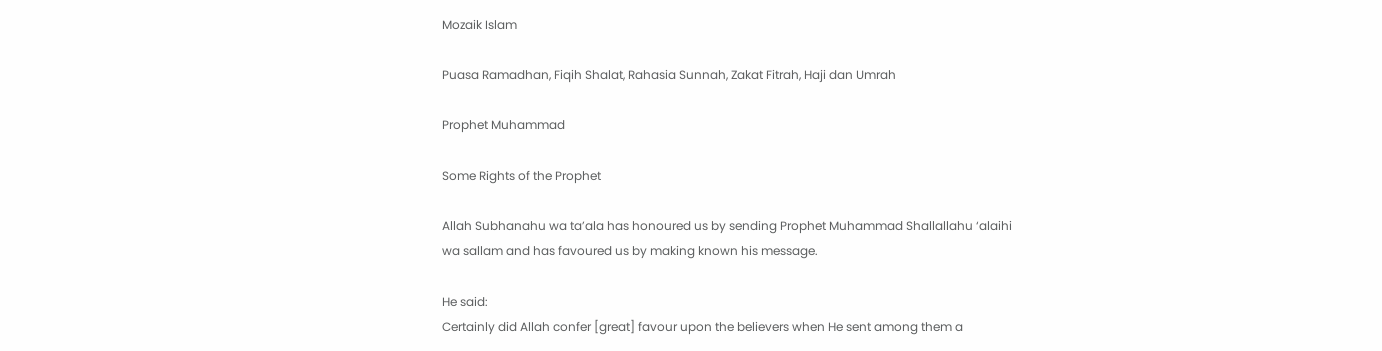Mozaik Islam

Puasa Ramadhan, Fiqih Shalat, Rahasia Sunnah, Zakat Fitrah, Haji dan Umrah

Prophet Muhammad

Some Rights of the Prophet

Allah Subhanahu wa ta’ala has honoured us by sending Prophet Muhammad Shallallahu ‘alaihi wa sallam and has favoured us by making known his message.

He said:
Certainly did Allah confer [great] favour upon the believers when He sent among them a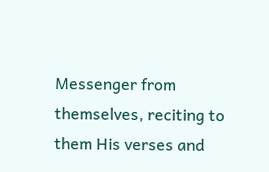Messenger from themselves, reciting to them His verses and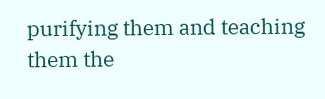purifying them and teaching them the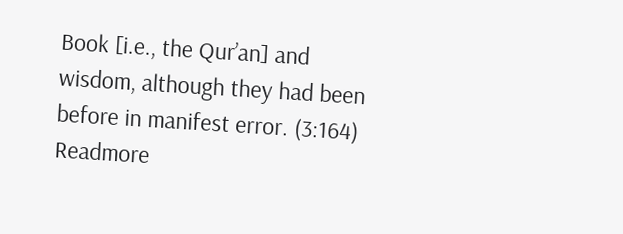Book [i.e., the Qur’an] and wisdom, although they had been before in manifest error. (3:164) Readmore